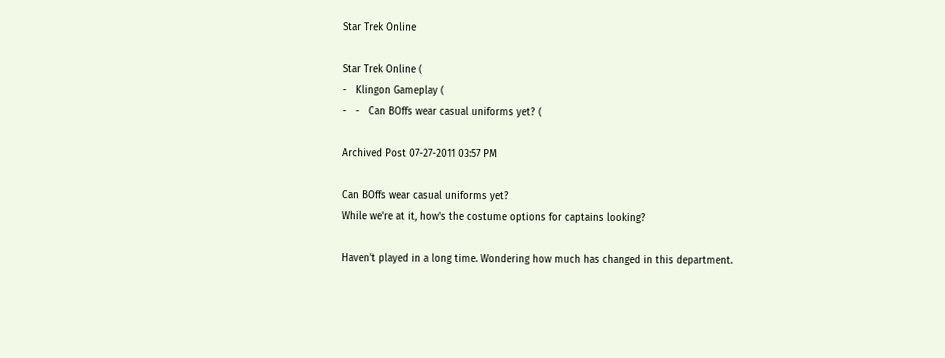Star Trek Online

Star Trek Online (
-   Klingon Gameplay (
-   -   Can BOffs wear casual uniforms yet? (

Archived Post 07-27-2011 03:57 PM

Can BOffs wear casual uniforms yet?
While we're at it, how's the costume options for captains looking?

Haven't played in a long time. Wondering how much has changed in this department.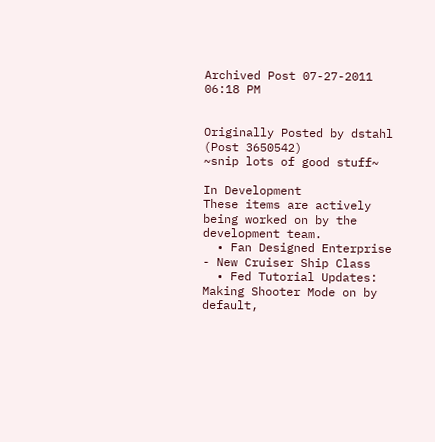Archived Post 07-27-2011 06:18 PM


Originally Posted by dstahl (Post 3650542)
~snip lots of good stuff~

In Development
These items are actively being worked on by the development team.
  • Fan Designed Enterprise - New Cruiser Ship Class
  • Fed Tutorial Updates: Making Shooter Mode on by default,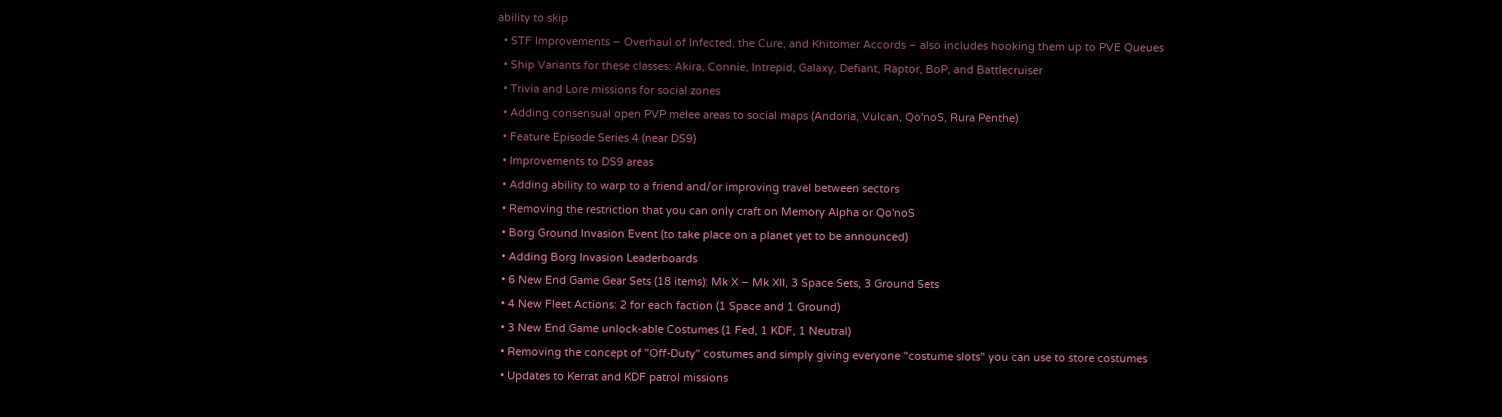ability to skip
  • STF Improvements – Overhaul of Infected, the Cure, and Khitomer Accords – also includes hooking them up to PVE Queues
  • Ship Variants for these classes: Akira, Connie, Intrepid, Galaxy, Defiant, Raptor, BoP, and Battlecruiser
  • Trivia and Lore missions for social zones
  • Adding consensual open PVP melee areas to social maps (Andoria, Vulcan, Qo'noS, Rura Penthe)
  • Feature Episode Series 4 (near DS9)
  • Improvements to DS9 areas
  • Adding ability to warp to a friend and/or improving travel between sectors
  • Removing the restriction that you can only craft on Memory Alpha or Qo'noS
  • Borg Ground Invasion Event (to take place on a planet yet to be announced)
  • Adding Borg Invasion Leaderboards
  • 6 New End Game Gear Sets (18 items): Mk X – Mk XII, 3 Space Sets, 3 Ground Sets
  • 4 New Fleet Actions: 2 for each faction (1 Space and 1 Ground)
  • 3 New End Game unlock-able Costumes (1 Fed, 1 KDF, 1 Neutral)
  • Removing the concept of "Off-Duty" costumes and simply giving everyone "costume slots" you can use to store costumes
  • Updates to Kerrat and KDF patrol missions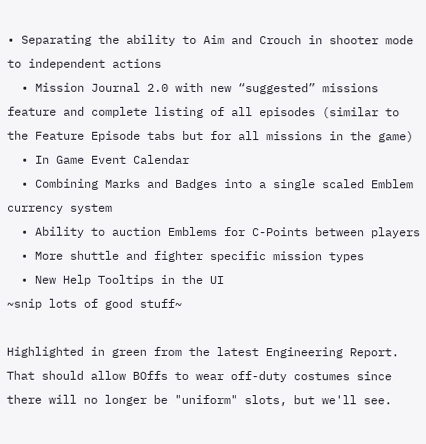• Separating the ability to Aim and Crouch in shooter mode to independent actions
  • Mission Journal 2.0 with new “suggested” missions feature and complete listing of all episodes (similar to the Feature Episode tabs but for all missions in the game)
  • In Game Event Calendar
  • Combining Marks and Badges into a single scaled Emblem currency system
  • Ability to auction Emblems for C-Points between players
  • More shuttle and fighter specific mission types
  • New Help Tooltips in the UI
~snip lots of good stuff~

Highlighted in green from the latest Engineering Report. That should allow BOffs to wear off-duty costumes since there will no longer be "uniform" slots, but we'll see.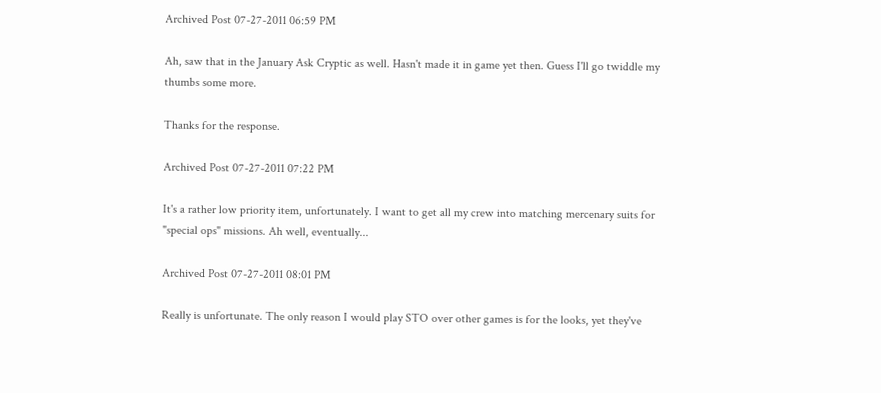Archived Post 07-27-2011 06:59 PM

Ah, saw that in the January Ask Cryptic as well. Hasn't made it in game yet then. Guess I'll go twiddle my thumbs some more.

Thanks for the response.

Archived Post 07-27-2011 07:22 PM

It's a rather low priority item, unfortunately. I want to get all my crew into matching mercenary suits for "special ops" missions. Ah well, eventually...

Archived Post 07-27-2011 08:01 PM

Really is unfortunate. The only reason I would play STO over other games is for the looks, yet they've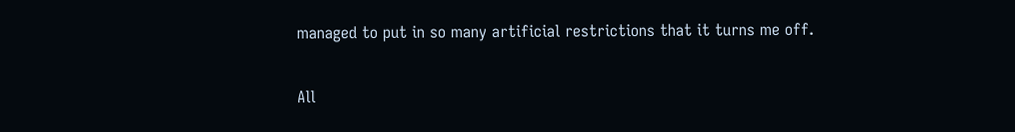managed to put in so many artificial restrictions that it turns me off.

All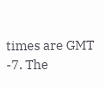times are GMT -7. The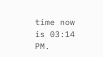time now is 03:14 PM.